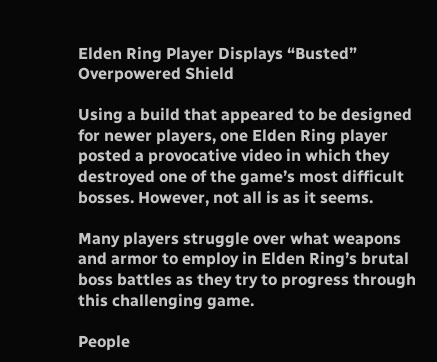Elden Ring Player Displays “Busted” Overpowered Shield

Using a build that appeared to be designed for newer players, one Elden Ring player posted a provocative video in which they destroyed one of the game’s most difficult bosses. However, not all is as it seems.

Many players struggle over what weapons and armor to employ in Elden Ring’s brutal boss battles as they try to progress through this challenging game.

People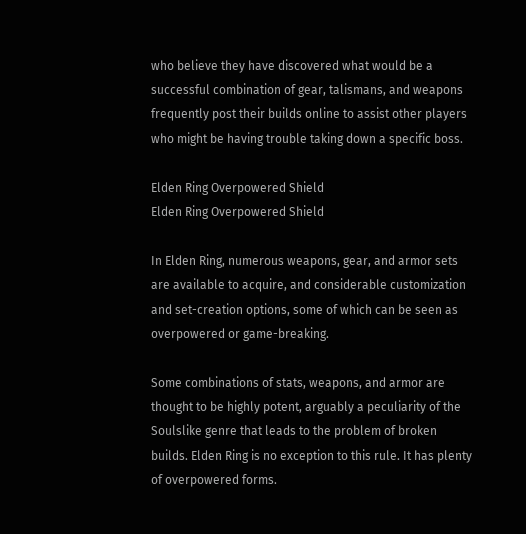who believe they have discovered what would be a successful combination of gear, talismans, and weapons frequently post their builds online to assist other players who might be having trouble taking down a specific boss.

Elden Ring Overpowered Shield
Elden Ring Overpowered Shield

In Elden Ring, numerous weapons, gear, and armor sets are available to acquire, and considerable customization and set-creation options, some of which can be seen as overpowered or game-breaking.

Some combinations of stats, weapons, and armor are thought to be highly potent, arguably a peculiarity of the Soulslike genre that leads to the problem of broken builds. Elden Ring is no exception to this rule. It has plenty of overpowered forms.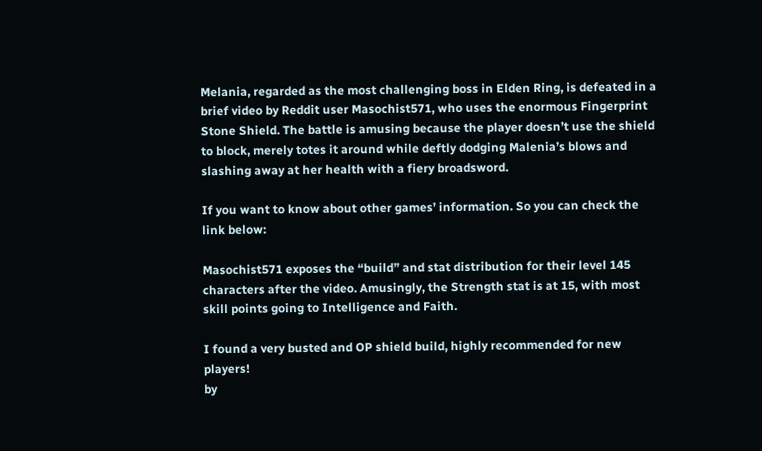Melania, regarded as the most challenging boss in Elden Ring, is defeated in a brief video by Reddit user Masochist571, who uses the enormous Fingerprint Stone Shield. The battle is amusing because the player doesn’t use the shield to block, merely totes it around while deftly dodging Malenia’s blows and slashing away at her health with a fiery broadsword.

If you want to know about other games’ information. So you can check the link below:

Masochist571 exposes the “build” and stat distribution for their level 145 characters after the video. Amusingly, the Strength stat is at 15, with most skill points going to Intelligence and Faith.

I found a very busted and OP shield build, highly recommended for new players!
by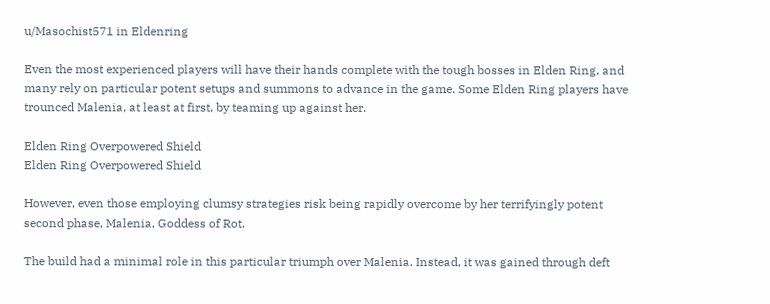u/Masochist571 in Eldenring

Even the most experienced players will have their hands complete with the tough bosses in Elden Ring, and many rely on particular potent setups and summons to advance in the game. Some Elden Ring players have trounced Malenia, at least at first, by teaming up against her.

Elden Ring Overpowered Shield
Elden Ring Overpowered Shield

However, even those employing clumsy strategies risk being rapidly overcome by her terrifyingly potent second phase, Malenia, Goddess of Rot.

The build had a minimal role in this particular triumph over Malenia. Instead, it was gained through deft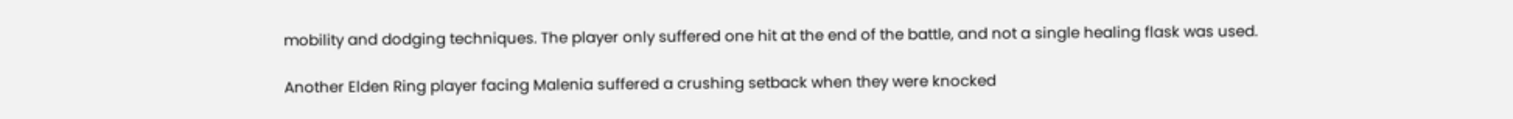mobility and dodging techniques. The player only suffered one hit at the end of the battle, and not a single healing flask was used.

Another Elden Ring player facing Malenia suffered a crushing setback when they were knocked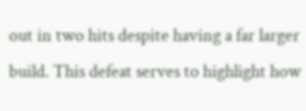out in two hits despite having a far larger build. This defeat serves to highlight how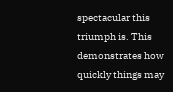spectacular this triumph is. This demonstrates how quickly things may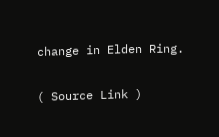change in Elden Ring.

( Source Link )